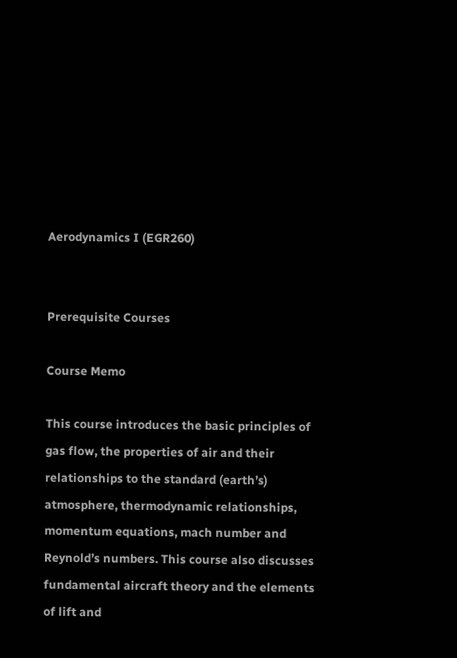Aerodynamics I (EGR260)


Prerequisite Courses

Course Memo

This course introduces the basic principles of gas flow, the properties of air and their relationships to the standard (earth’s) atmosphere, thermodynamic relationships, momentum equations, mach number and Reynold’s numbers. This course also discusses fundamental aircraft theory and the elements of lift and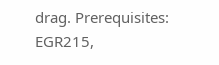drag. Prerequisites: EGR215,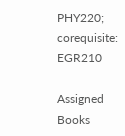PHY220; corequisite: EGR210

Assigned Books